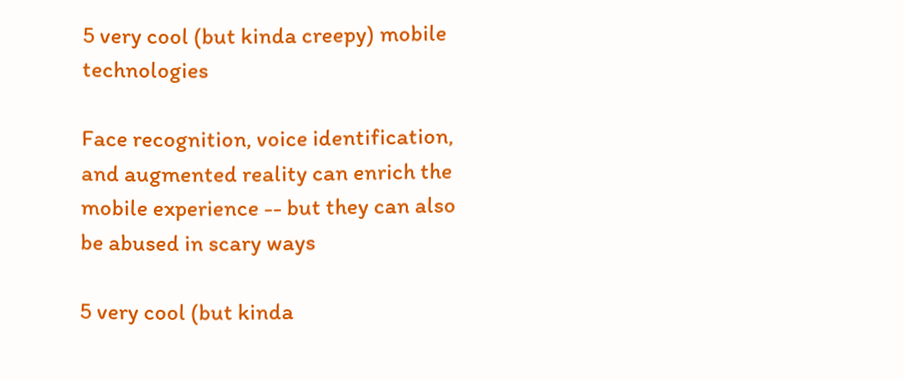5 very cool (but kinda creepy) mobile technologies

Face recognition, voice identification, and augmented reality can enrich the mobile experience -- but they can also be abused in scary ways

5 very cool (but kinda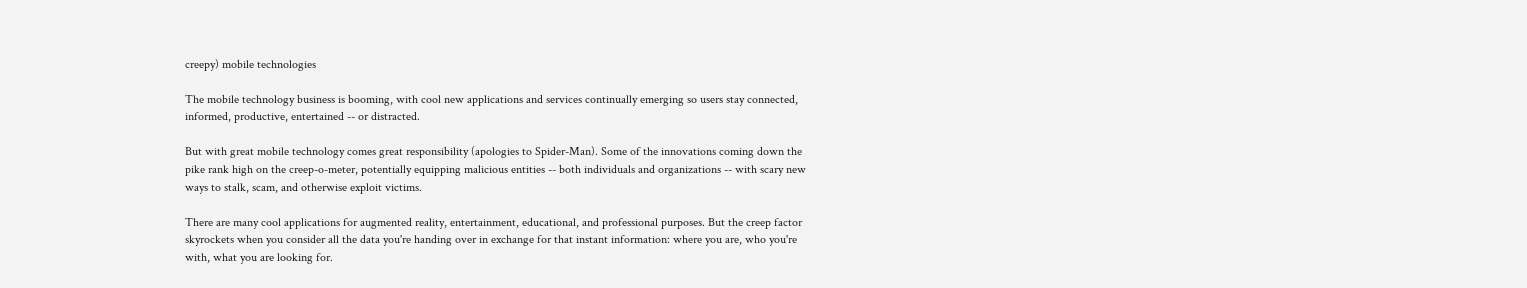creepy) mobile technologies

The mobile technology business is booming, with cool new applications and services continually emerging so users stay connected, informed, productive, entertained -- or distracted.

But with great mobile technology comes great responsibility (apologies to Spider-Man). Some of the innovations coming down the pike rank high on the creep-o-meter, potentially equipping malicious entities -- both individuals and organizations -- with scary new ways to stalk, scam, and otherwise exploit victims.

There are many cool applications for augmented reality, entertainment, educational, and professional purposes. But the creep factor skyrockets when you consider all the data you're handing over in exchange for that instant information: where you are, who you're with, what you are looking for.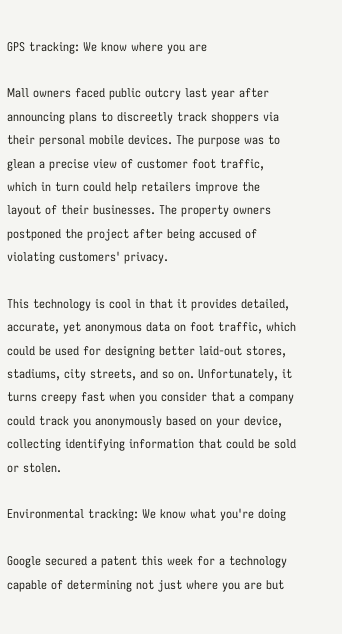GPS tracking: We know where you are

Mall owners faced public outcry last year after announcing plans to discreetly track shoppers via their personal mobile devices. The purpose was to glean a precise view of customer foot traffic, which in turn could help retailers improve the layout of their businesses. The property owners postponed the project after being accused of violating customers' privacy.

This technology is cool in that it provides detailed, accurate, yet anonymous data on foot traffic, which could be used for designing better laid-out stores, stadiums, city streets, and so on. Unfortunately, it turns creepy fast when you consider that a company could track you anonymously based on your device, collecting identifying information that could be sold or stolen.

Environmental tracking: We know what you're doing

Google secured a patent this week for a technology capable of determining not just where you are but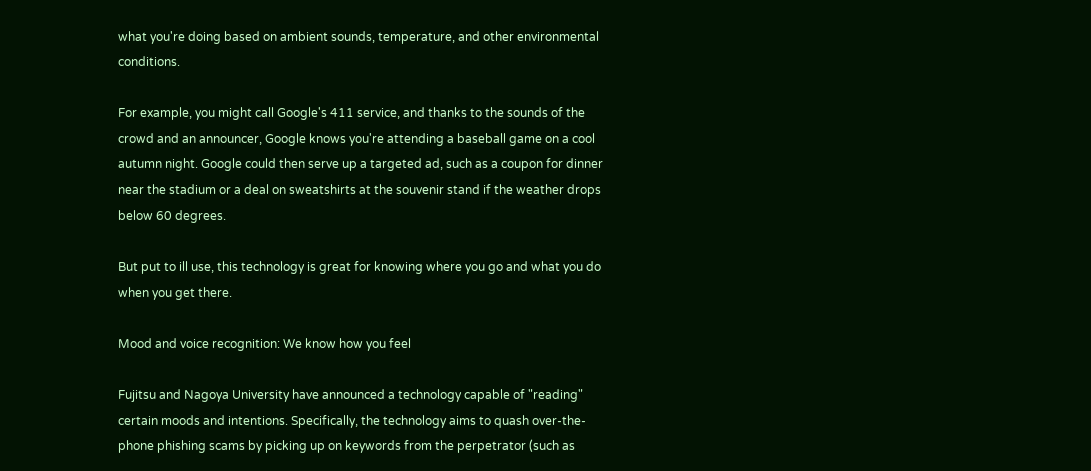what you're doing based on ambient sounds, temperature, and other environmental conditions.

For example, you might call Google's 411 service, and thanks to the sounds of the crowd and an announcer, Google knows you're attending a baseball game on a cool autumn night. Google could then serve up a targeted ad, such as a coupon for dinner near the stadium or a deal on sweatshirts at the souvenir stand if the weather drops below 60 degrees.

But put to ill use, this technology is great for knowing where you go and what you do when you get there.

Mood and voice recognition: We know how you feel

Fujitsu and Nagoya University have announced a technology capable of "reading" certain moods and intentions. Specifically, the technology aims to quash over-the-phone phishing scams by picking up on keywords from the perpetrator (such as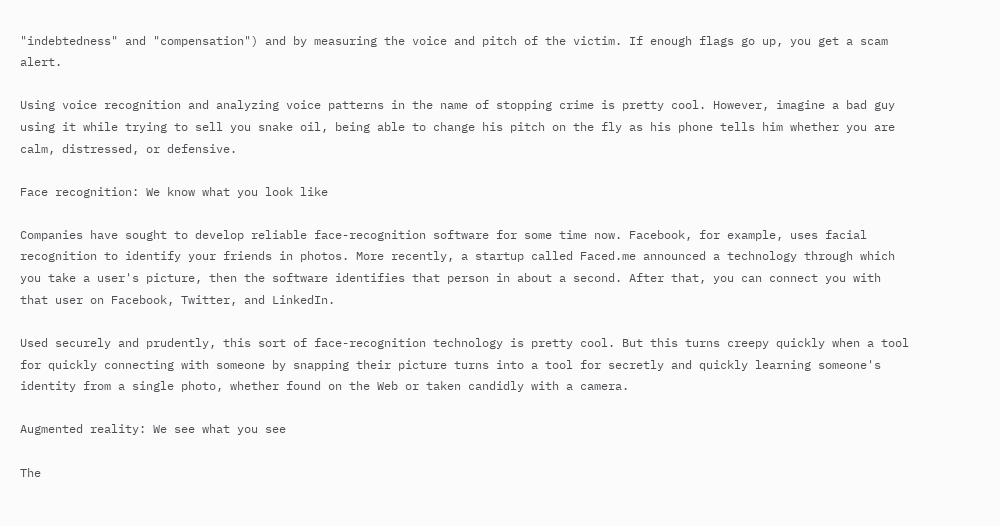"indebtedness" and "compensation") and by measuring the voice and pitch of the victim. If enough flags go up, you get a scam alert.

Using voice recognition and analyzing voice patterns in the name of stopping crime is pretty cool. However, imagine a bad guy using it while trying to sell you snake oil, being able to change his pitch on the fly as his phone tells him whether you are calm, distressed, or defensive.

Face recognition: We know what you look like

Companies have sought to develop reliable face-recognition software for some time now. Facebook, for example, uses facial recognition to identify your friends in photos. More recently, a startup called Faced.me announced a technology through which you take a user's picture, then the software identifies that person in about a second. After that, you can connect you with that user on Facebook, Twitter, and LinkedIn.

Used securely and prudently, this sort of face-recognition technology is pretty cool. But this turns creepy quickly when a tool for quickly connecting with someone by snapping their picture turns into a tool for secretly and quickly learning someone's identity from a single photo, whether found on the Web or taken candidly with a camera.

Augmented reality: We see what you see

The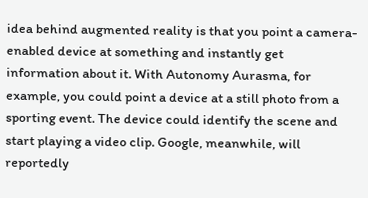idea behind augmented reality is that you point a camera-enabled device at something and instantly get information about it. With Autonomy Aurasma, for example, you could point a device at a still photo from a sporting event. The device could identify the scene and start playing a video clip. Google, meanwhile, will reportedly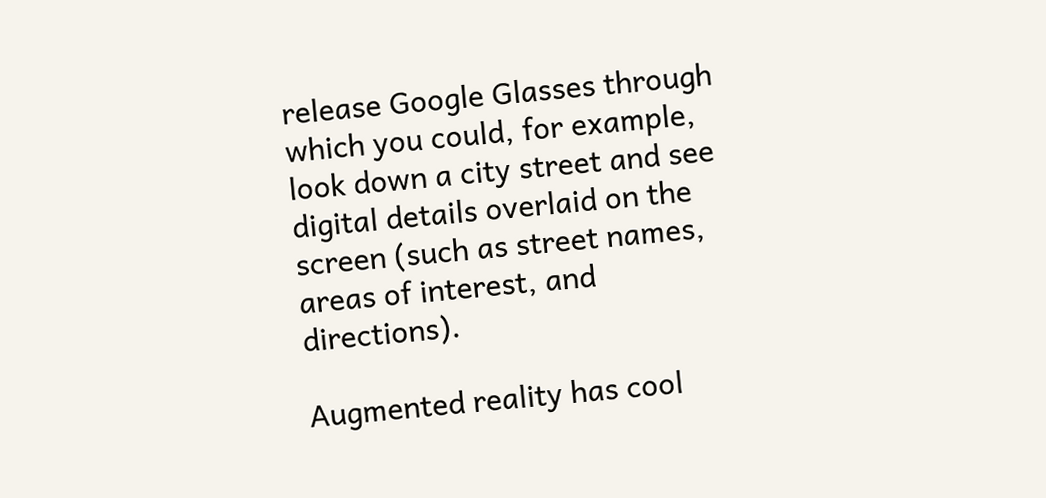release Google Glasses through which you could, for example, look down a city street and see digital details overlaid on the screen (such as street names, areas of interest, and directions).

Augmented reality has cool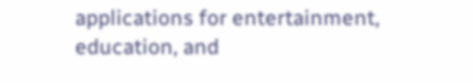applications for entertainment, education, and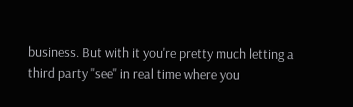business. But with it you're pretty much letting a third party "see" in real time where you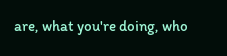are, what you're doing, who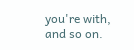you're with, and so on.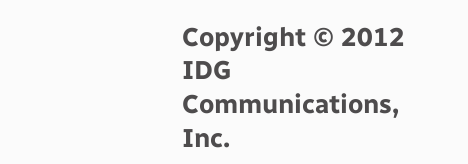Copyright © 2012 IDG Communications, Inc.